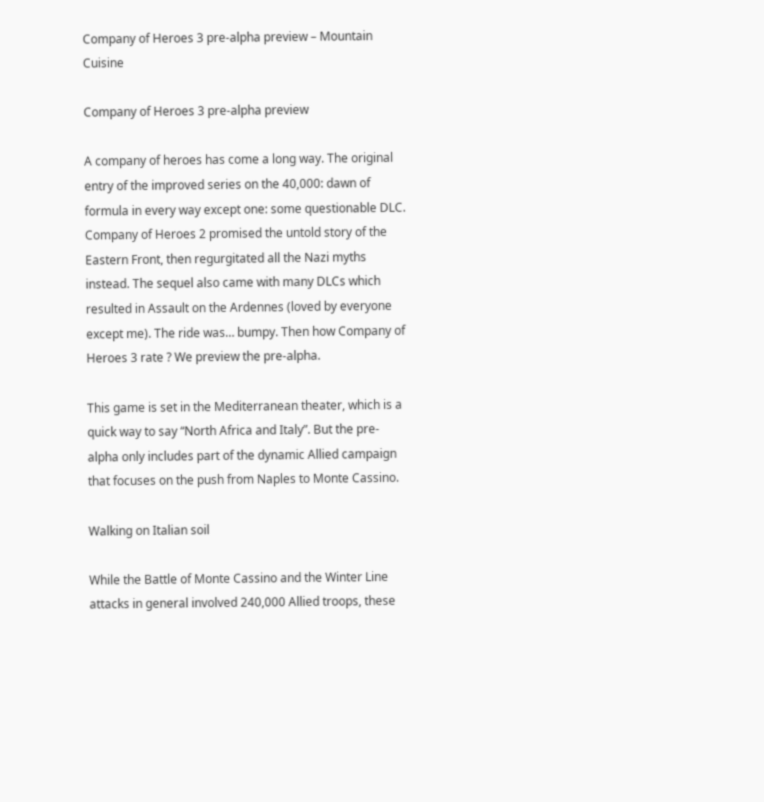Company of Heroes 3 pre-alpha preview – Mountain Cuisine

Company of Heroes 3 pre-alpha preview

A company of heroes has come a long way. The original entry of the improved series on the 40,000: dawn of formula in every way except one: some questionable DLC. Company of Heroes 2 promised the untold story of the Eastern Front, then regurgitated all the Nazi myths instead. The sequel also came with many DLCs which resulted in Assault on the Ardennes (loved by everyone except me). The ride was… bumpy. Then how Company of Heroes 3 rate ? We preview the pre-alpha.

This game is set in the Mediterranean theater, which is a quick way to say “North Africa and Italy”. But the pre-alpha only includes part of the dynamic Allied campaign that focuses on the push from Naples to Monte Cassino.

Walking on Italian soil

While the Battle of Monte Cassino and the Winter Line attacks in general involved 240,000 Allied troops, these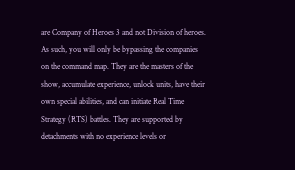are Company of Heroes 3 and not Division of heroes. As such, you will only be bypassing the companies on the command map. They are the masters of the show, accumulate experience, unlock units, have their own special abilities, and can initiate Real Time Strategy (RTS) battles. They are supported by detachments with no experience levels or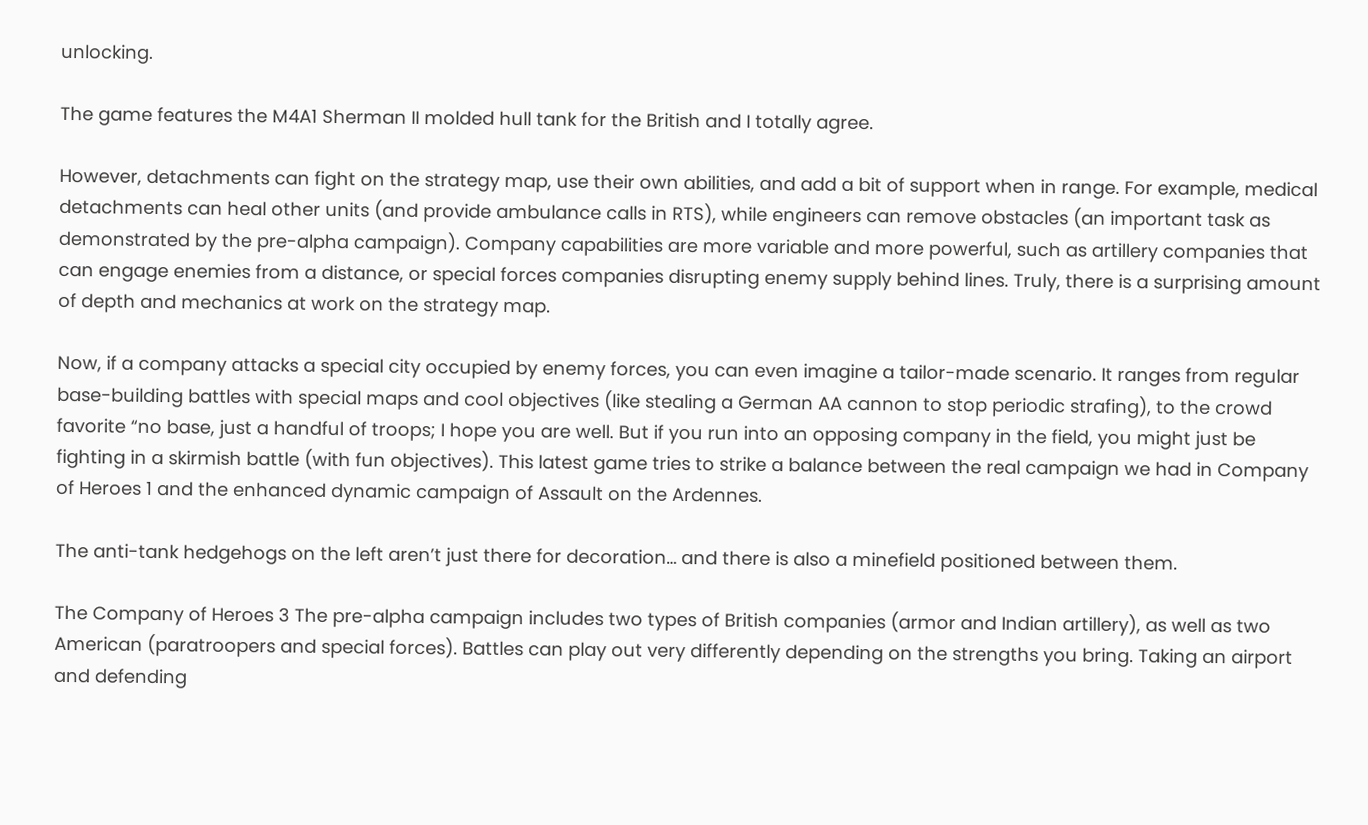unlocking.

The game features the M4A1 Sherman II molded hull tank for the British and I totally agree.

However, detachments can fight on the strategy map, use their own abilities, and add a bit of support when in range. For example, medical detachments can heal other units (and provide ambulance calls in RTS), while engineers can remove obstacles (an important task as demonstrated by the pre-alpha campaign). Company capabilities are more variable and more powerful, such as artillery companies that can engage enemies from a distance, or special forces companies disrupting enemy supply behind lines. Truly, there is a surprising amount of depth and mechanics at work on the strategy map.

Now, if a company attacks a special city occupied by enemy forces, you can even imagine a tailor-made scenario. It ranges from regular base-building battles with special maps and cool objectives (like stealing a German AA cannon to stop periodic strafing), to the crowd favorite “no base, just a handful of troops; I hope you are well. But if you run into an opposing company in the field, you might just be fighting in a skirmish battle (with fun objectives). This latest game tries to strike a balance between the real campaign we had in Company of Heroes 1 and the enhanced dynamic campaign of Assault on the Ardennes.

The anti-tank hedgehogs on the left aren’t just there for decoration… and there is also a minefield positioned between them.

The Company of Heroes 3 The pre-alpha campaign includes two types of British companies (armor and Indian artillery), as well as two American (paratroopers and special forces). Battles can play out very differently depending on the strengths you bring. Taking an airport and defending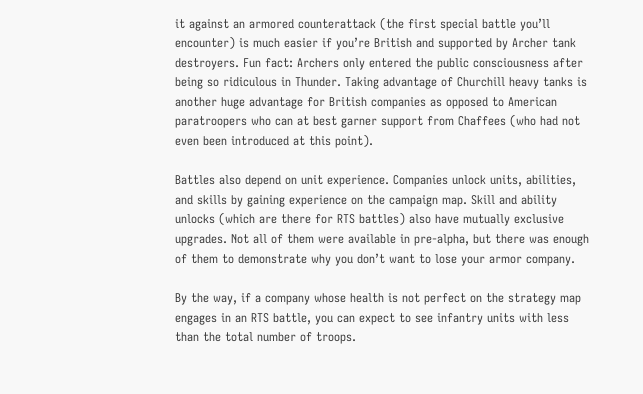it against an armored counterattack (the first special battle you’ll encounter) is much easier if you’re British and supported by Archer tank destroyers. Fun fact: Archers only entered the public consciousness after being so ridiculous in Thunder. Taking advantage of Churchill heavy tanks is another huge advantage for British companies as opposed to American paratroopers who can at best garner support from Chaffees (who had not even been introduced at this point).

Battles also depend on unit experience. Companies unlock units, abilities, and skills by gaining experience on the campaign map. Skill and ability unlocks (which are there for RTS battles) also have mutually exclusive upgrades. Not all of them were available in pre-alpha, but there was enough of them to demonstrate why you don’t want to lose your armor company.

By the way, if a company whose health is not perfect on the strategy map engages in an RTS battle, you can expect to see infantry units with less than the total number of troops.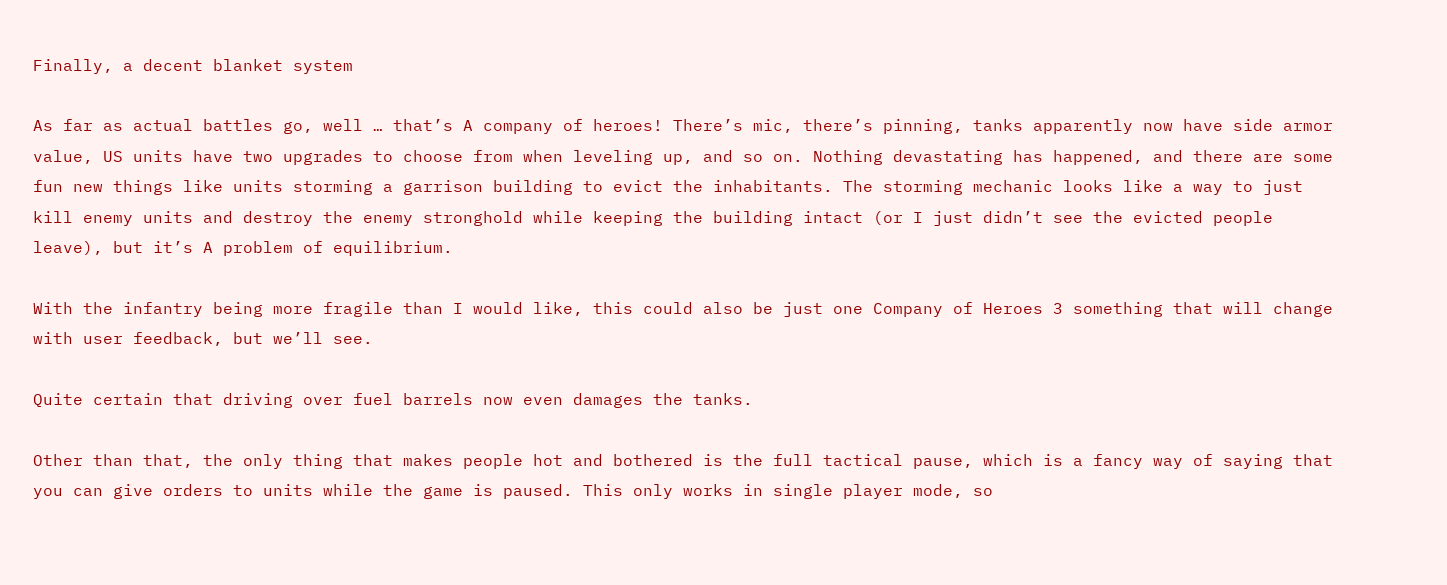Finally, a decent blanket system

As far as actual battles go, well … that’s A company of heroes! There’s mic, there’s pinning, tanks apparently now have side armor value, US units have two upgrades to choose from when leveling up, and so on. Nothing devastating has happened, and there are some fun new things like units storming a garrison building to evict the inhabitants. The storming mechanic looks like a way to just kill enemy units and destroy the enemy stronghold while keeping the building intact (or I just didn’t see the evicted people leave), but it’s A problem of equilibrium.

With the infantry being more fragile than I would like, this could also be just one Company of Heroes 3 something that will change with user feedback, but we’ll see.

Quite certain that driving over fuel barrels now even damages the tanks.

Other than that, the only thing that makes people hot and bothered is the full tactical pause, which is a fancy way of saying that you can give orders to units while the game is paused. This only works in single player mode, so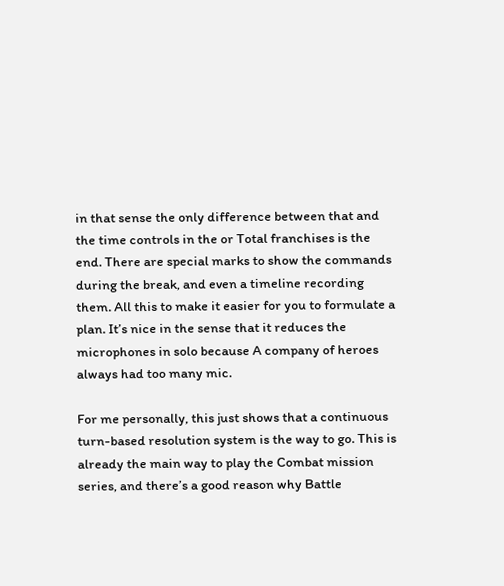in that sense the only difference between that and the time controls in the or Total franchises is the end. There are special marks to show the commands during the break, and even a timeline recording them. All this to make it easier for you to formulate a plan. It’s nice in the sense that it reduces the microphones in solo because A company of heroes always had too many mic.

For me personally, this just shows that a continuous turn-based resolution system is the way to go. This is already the main way to play the Combat mission series, and there’s a good reason why Battle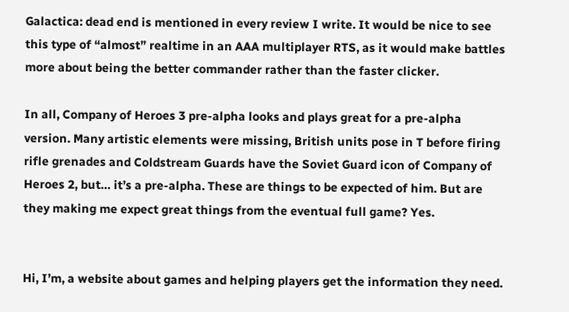Galactica: dead end is mentioned in every review I write. It would be nice to see this type of “almost” realtime in an AAA multiplayer RTS, as it would make battles more about being the better commander rather than the faster clicker.

In all, Company of Heroes 3 pre-alpha looks and plays great for a pre-alpha version. Many artistic elements were missing, British units pose in T before firing rifle grenades and Coldstream Guards have the Soviet Guard icon of Company of Heroes 2, but… it’s a pre-alpha. These are things to be expected of him. But are they making me expect great things from the eventual full game? Yes.


Hi, I’m, a website about games and helping players get the information they need.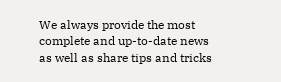We always provide the most complete and up-to-date news as well as share tips and tricks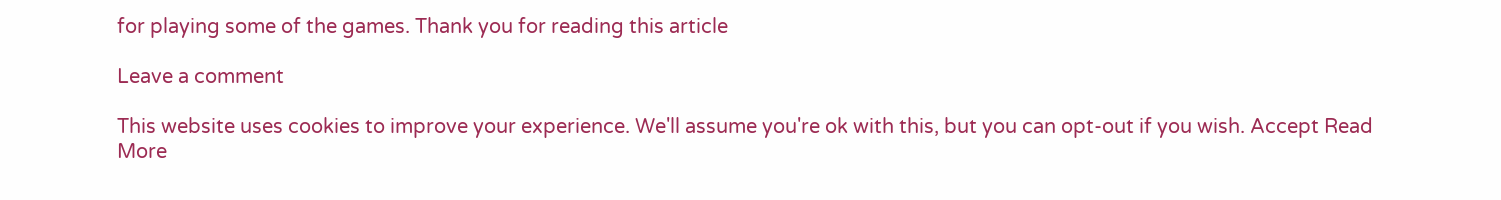for playing some of the games. Thank you for reading this article

Leave a comment

This website uses cookies to improve your experience. We'll assume you're ok with this, but you can opt-out if you wish. Accept Read More